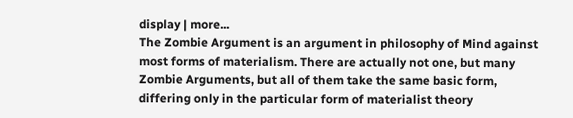display | more...
The Zombie Argument is an argument in philosophy of Mind against most forms of materialism. There are actually not one, but many Zombie Arguments, but all of them take the same basic form, differing only in the particular form of materialist theory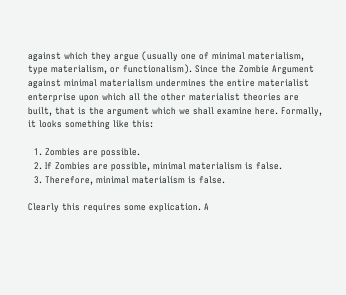against which they argue (usually one of minimal materialism, type materialism, or functionalism). Since the Zombie Argument against minimal materialism undermines the entire materialist enterprise upon which all the other materialist theories are built, that is the argument which we shall examine here. Formally, it looks something like this:

  1. Zombies are possible.
  2. If Zombies are possible, minimal materialism is false.
  3. Therefore, minimal materialism is false.

Clearly this requires some explication. A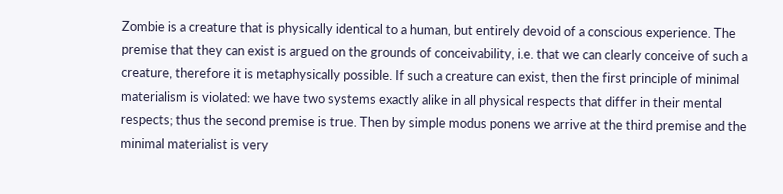Zombie is a creature that is physically identical to a human, but entirely devoid of a conscious experience. The premise that they can exist is argued on the grounds of conceivability, i.e. that we can clearly conceive of such a creature, therefore it is metaphysically possible. If such a creature can exist, then the first principle of minimal materialism is violated: we have two systems exactly alike in all physical respects that differ in their mental respects; thus the second premise is true. Then by simple modus ponens we arrive at the third premise and the minimal materialist is very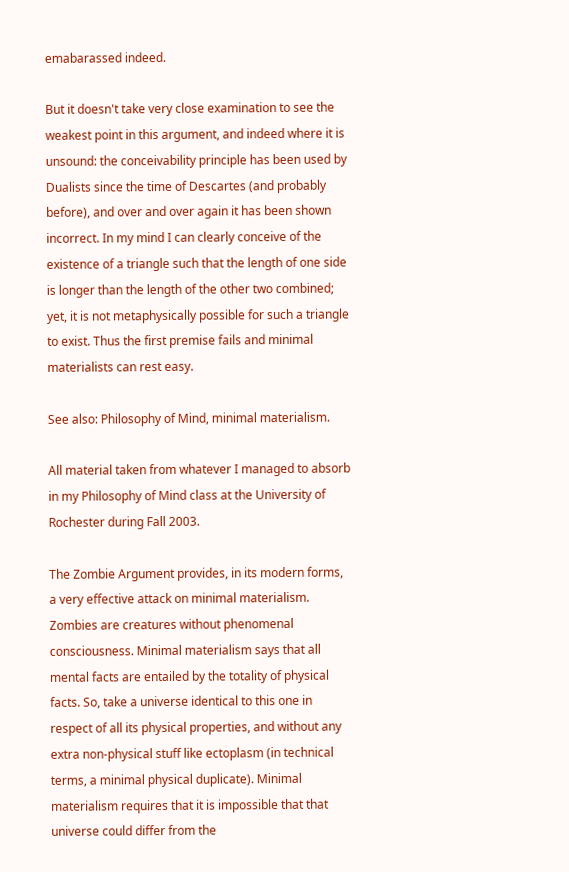emabarassed indeed.

But it doesn't take very close examination to see the weakest point in this argument, and indeed where it is unsound: the conceivability principle has been used by Dualists since the time of Descartes (and probably before), and over and over again it has been shown incorrect. In my mind I can clearly conceive of the existence of a triangle such that the length of one side is longer than the length of the other two combined; yet, it is not metaphysically possible for such a triangle to exist. Thus the first premise fails and minimal materialists can rest easy.

See also: Philosophy of Mind, minimal materialism.

All material taken from whatever I managed to absorb in my Philosophy of Mind class at the University of Rochester during Fall 2003.

The Zombie Argument provides, in its modern forms, a very effective attack on minimal materialism. Zombies are creatures without phenomenal consciousness. Minimal materialism says that all mental facts are entailed by the totality of physical facts. So, take a universe identical to this one in respect of all its physical properties, and without any extra non-physical stuff like ectoplasm (in technical terms, a minimal physical duplicate). Minimal materialism requires that it is impossible that that universe could differ from the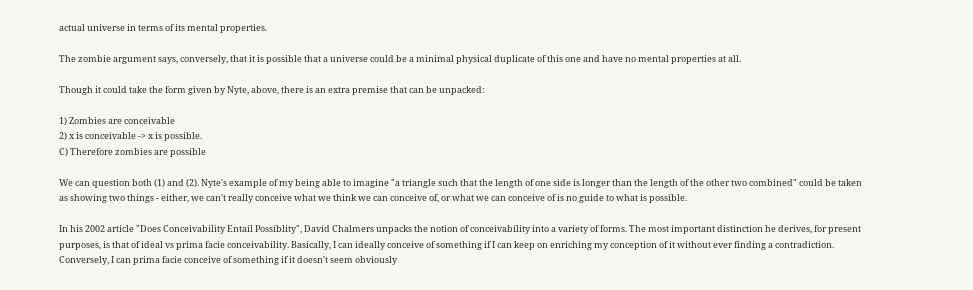actual universe in terms of its mental properties.

The zombie argument says, conversely, that it is possible that a universe could be a minimal physical duplicate of this one and have no mental properties at all.

Though it could take the form given by Nyte, above, there is an extra premise that can be unpacked:

1) Zombies are conceivable
2) x is conceivable -> x is possible.
C) Therefore zombies are possible

We can question both (1) and (2). Nyte's example of my being able to imagine "a triangle such that the length of one side is longer than the length of the other two combined" could be taken as showing two things - either, we can't really conceive what we think we can conceive of, or what we can conceive of is no guide to what is possible.

In his 2002 article "Does Conceivability Entail Possiblity", David Chalmers unpacks the notion of conceivability into a variety of forms. The most important distinction he derives, for present purposes, is that of ideal vs prima facie conceivability. Basically, I can ideally conceive of something if I can keep on enriching my conception of it without ever finding a contradiction. Conversely, I can prima facie conceive of something if it doesn't seem obviously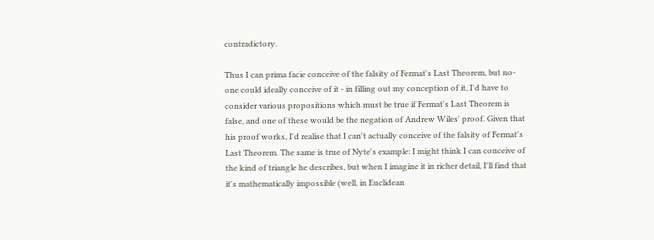contradictory.

Thus I can prima facie conceive of the falsity of Fermat's Last Theorem, but no-one could ideally conceive of it - in filling out my conception of it, I'd have to consider various propositions which must be true if Fermat's Last Theorem is false, and one of these would be the negation of Andrew Wiles' proof. Given that his proof works, I'd realise that I can't actually conceive of the falsity of Fermat's Last Theorem. The same is true of Nyte's example: I might think I can conceive of the kind of triangle he describes, but when I imagine it in richer detail, I'll find that it's mathematically impossible (well, in Euclidean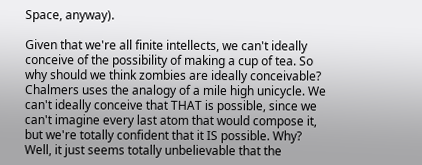Space, anyway).

Given that we're all finite intellects, we can't ideally conceive of the possibility of making a cup of tea. So why should we think zombies are ideally conceivable? Chalmers uses the analogy of a mile high unicycle. We can't ideally conceive that THAT is possible, since we can't imagine every last atom that would compose it, but we're totally confident that it IS possible. Why? Well, it just seems totally unbelievable that the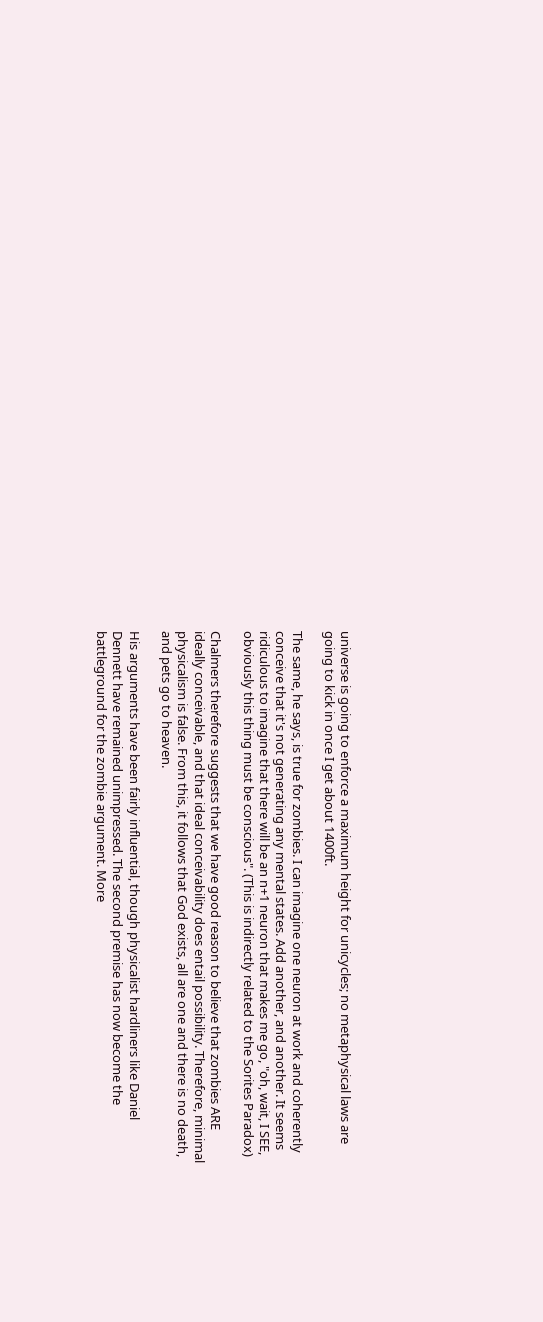universe is going to enforce a maximum height for unicycles; no metaphysical laws are going to kick in once I get about 1400ft.

The same, he says, is true for zombies. I can imagine one neuron at work and coherently conceive that it's not generating any mental states. Add another, and another. It seems ridiculous to imagine that there will be an n+1 neuron that makes me go, "oh, wait, I SEE, obviously this thing must be conscious". (This is indirectly related to the Sorites Paradox)

Chalmers therefore suggests that we have good reason to believe that zombies ARE ideally conceivable, and that ideal conceivability does entail possibility. Therefore, minimal physicalism is false. From this, it follows that God exists, all are one and there is no death, and pets go to heaven.

His arguments have been fairly influential, though physicalist hardliners like Daniel Dennett have remained unimpressed. The second premise has now become the battleground for the zombie argument. More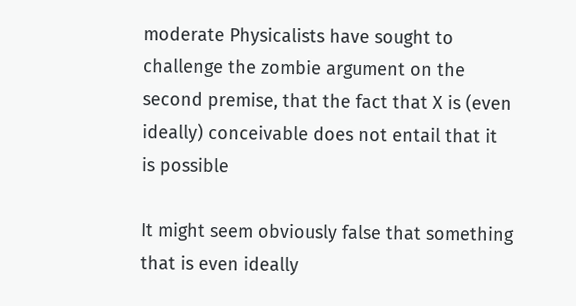moderate Physicalists have sought to challenge the zombie argument on the second premise, that the fact that X is (even ideally) conceivable does not entail that it is possible

It might seem obviously false that something that is even ideally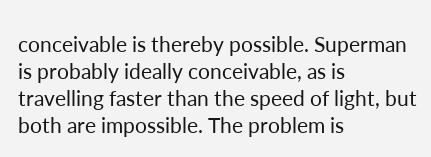conceivable is thereby possible. Superman is probably ideally conceivable, as is travelling faster than the speed of light, but both are impossible. The problem is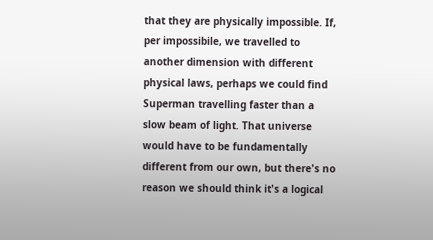that they are physically impossible. If, per impossibile, we travelled to another dimension with different physical laws, perhaps we could find Superman travelling faster than a slow beam of light. That universe would have to be fundamentally different from our own, but there's no reason we should think it's a logical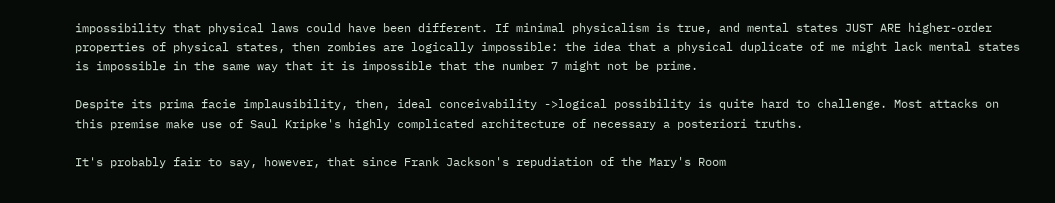impossibility that physical laws could have been different. If minimal physicalism is true, and mental states JUST ARE higher-order properties of physical states, then zombies are logically impossible: the idea that a physical duplicate of me might lack mental states is impossible in the same way that it is impossible that the number 7 might not be prime.

Despite its prima facie implausibility, then, ideal conceivability ->logical possibility is quite hard to challenge. Most attacks on this premise make use of Saul Kripke's highly complicated architecture of necessary a posteriori truths.

It's probably fair to say, however, that since Frank Jackson's repudiation of the Mary's Room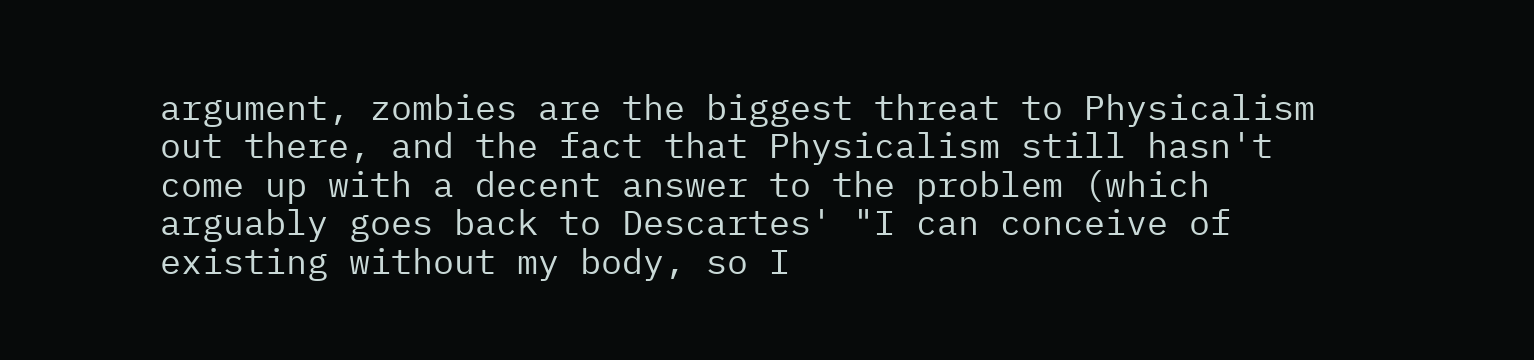argument, zombies are the biggest threat to Physicalism out there, and the fact that Physicalism still hasn't come up with a decent answer to the problem (which arguably goes back to Descartes' "I can conceive of existing without my body, so I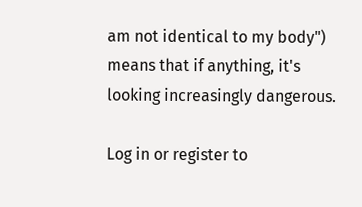am not identical to my body") means that if anything, it's looking increasingly dangerous.

Log in or register to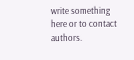write something here or to contact authors.